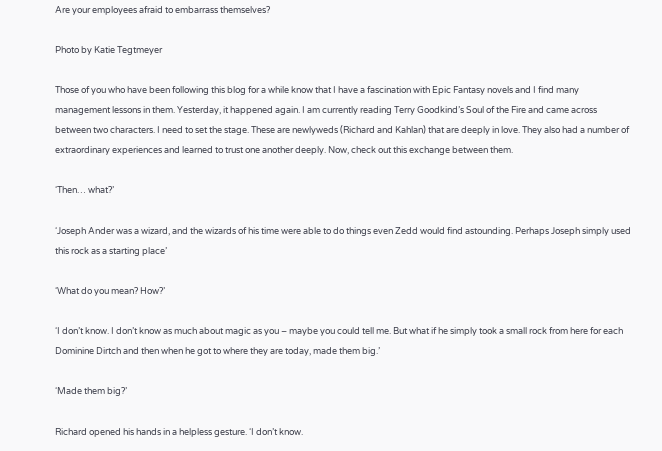Are your employees afraid to embarrass themselves?

Photo by Katie Tegtmeyer

Those of you who have been following this blog for a while know that I have a fascination with Epic Fantasy novels and I find many management lessons in them. Yesterday, it happened again. I am currently reading Terry Goodkind’s Soul of the Fire and came across between two characters. I need to set the stage. These are newlyweds (Richard and Kahlan) that are deeply in love. They also had a number of extraordinary experiences and learned to trust one another deeply. Now, check out this exchange between them.

‘Then… what?’

‘Joseph Ander was a wizard, and the wizards of his time were able to do things even Zedd would find astounding. Perhaps Joseph simply used this rock as a starting place’

‘What do you mean? How?’

‘I don’t know. I don’t know as much about magic as you – maybe you could tell me. But what if he simply took a small rock from here for each Dominine Dirtch and then when he got to where they are today, made them big.’

‘Made them big?’

Richard opened his hands in a helpless gesture. ‘I don’t know.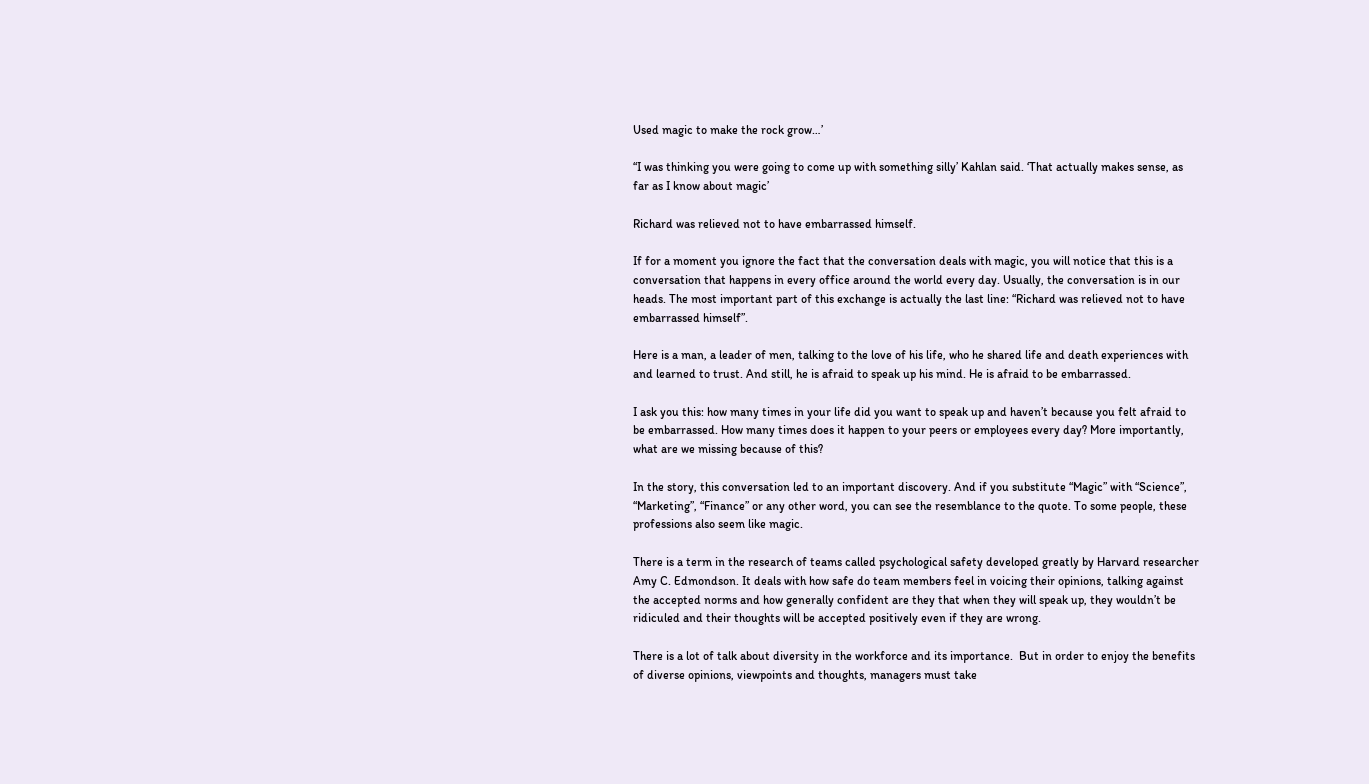Used magic to make the rock grow…’

“I was thinking you were going to come up with something silly’ Kahlan said. ‘That actually makes sense, as far as I know about magic’

Richard was relieved not to have embarrassed himself.

If for a moment you ignore the fact that the conversation deals with magic, you will notice that this is a conversation that happens in every office around the world every day. Usually, the conversation is in our heads. The most important part of this exchange is actually the last line: “Richard was relieved not to have embarrassed himself”.

Here is a man, a leader of men, talking to the love of his life, who he shared life and death experiences with and learned to trust. And still, he is afraid to speak up his mind. He is afraid to be embarrassed.

I ask you this: how many times in your life did you want to speak up and haven’t because you felt afraid to be embarrassed. How many times does it happen to your peers or employees every day? More importantly, what are we missing because of this?

In the story, this conversation led to an important discovery. And if you substitute “Magic” with “Science”, “Marketing”, “Finance” or any other word, you can see the resemblance to the quote. To some people, these professions also seem like magic.

There is a term in the research of teams called psychological safety developed greatly by Harvard researcher Amy C. Edmondson. It deals with how safe do team members feel in voicing their opinions, talking against the accepted norms and how generally confident are they that when they will speak up, they wouldn’t be ridiculed and their thoughts will be accepted positively even if they are wrong.

There is a lot of talk about diversity in the workforce and its importance.  But in order to enjoy the benefits of diverse opinions, viewpoints and thoughts, managers must take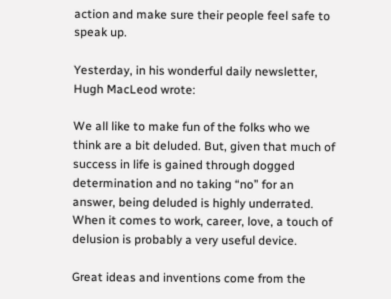action and make sure their people feel safe to speak up.

Yesterday, in his wonderful daily newsletter, Hugh MacLeod wrote:

We all like to make fun of the folks who we think are a bit deluded. But, given that much of success in life is gained through dogged determination and no taking “no” for an answer, being deluded is highly underrated. When it comes to work, career, love, a touch of delusion is probably a very useful device.

Great ideas and inventions come from the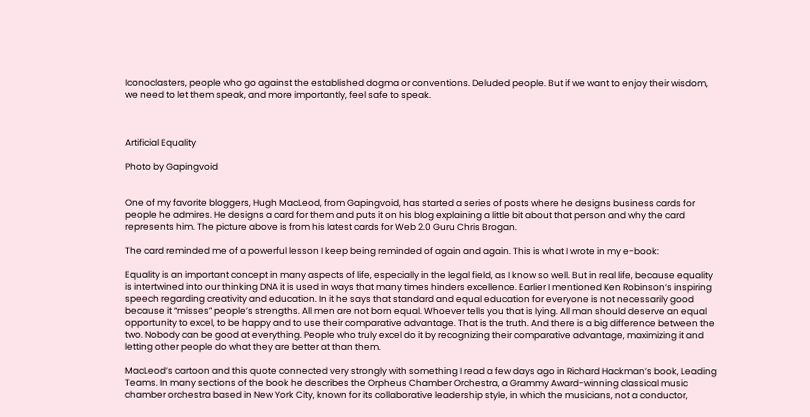Iconoclasters, people who go against the established dogma or conventions. Deluded people. But if we want to enjoy their wisdom, we need to let them speak, and more importantly, feel safe to speak.



Artificial Equality

Photo by Gapingvoid


One of my favorite bloggers, Hugh MacLeod, from Gapingvoid, has started a series of posts where he designs business cards for people he admires. He designs a card for them and puts it on his blog explaining a little bit about that person and why the card represents him. The picture above is from his latest cards for Web 2.0 Guru Chris Brogan.

The card reminded me of a powerful lesson I keep being reminded of again and again. This is what I wrote in my e-book:

Equality is an important concept in many aspects of life, especially in the legal field, as I know so well. But in real life, because equality is intertwined into our thinking DNA it is used in ways that many times hinders excellence. Earlier I mentioned Ken Robinson‘s inspiring speech regarding creativity and education. In it he says that standard and equal education for everyone is not necessarily good because it “misses” people’s strengths. All men are not born equal. Whoever tells you that is lying. All man should deserve an equal opportunity to excel, to be happy and to use their comparative advantage. That is the truth. And there is a big difference between the two. Nobody can be good at everything. People who truly excel do it by recognizing their comparative advantage, maximizing it and letting other people do what they are better at than them.

MacLeod’s cartoon and this quote connected very strongly with something I read a few days ago in Richard Hackman’s book, Leading Teams. In many sections of the book he describes the Orpheus Chamber Orchestra, a Grammy Award-winning classical music chamber orchestra based in New York City, known for its collaborative leadership style, in which the musicians, not a conductor,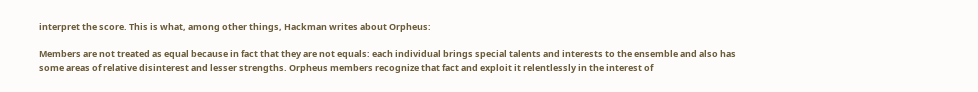interpret the score. This is what, among other things, Hackman writes about Orpheus:

Members are not treated as equal because in fact that they are not equals: each individual brings special talents and interests to the ensemble and also has some areas of relative disinterest and lesser strengths. Orpheus members recognize that fact and exploit it relentlessly in the interest of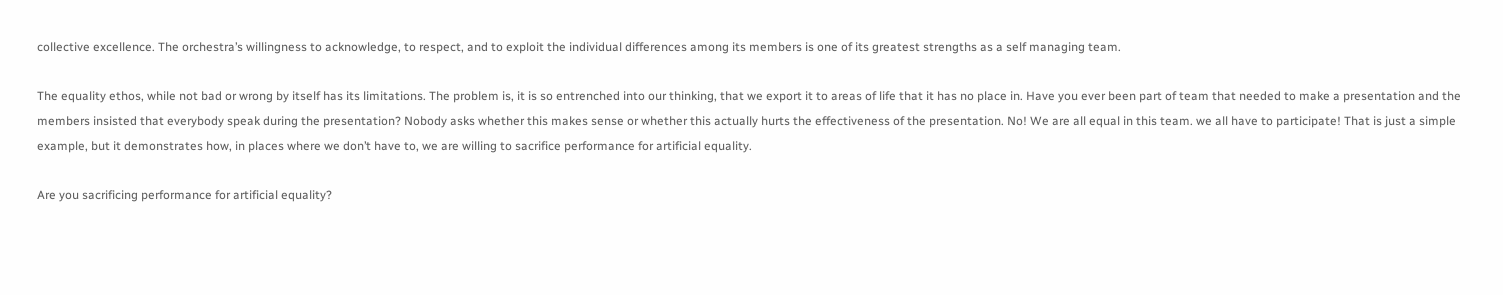collective excellence. The orchestra’s willingness to acknowledge, to respect, and to exploit the individual differences among its members is one of its greatest strengths as a self managing team.

The equality ethos, while not bad or wrong by itself has its limitations. The problem is, it is so entrenched into our thinking, that we export it to areas of life that it has no place in. Have you ever been part of team that needed to make a presentation and the members insisted that everybody speak during the presentation? Nobody asks whether this makes sense or whether this actually hurts the effectiveness of the presentation. No! We are all equal in this team. we all have to participate! That is just a simple example, but it demonstrates how, in places where we don’t have to, we are willing to sacrifice performance for artificial equality.

Are you sacrificing performance for artificial equality?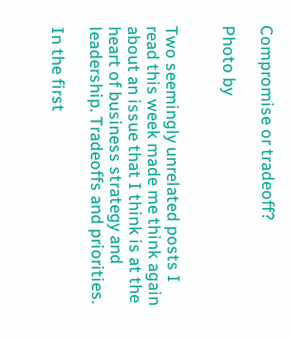Compromise or tradeoff?

Photo by


Two seemingly unrelated posts I read this week made me think again about an issue that I think is at the heart of business strategy and leadership. Tradeoffs and priorities.

In the first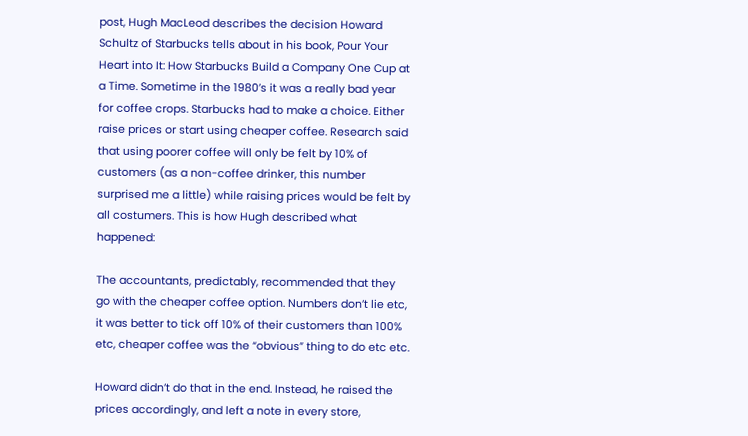post, Hugh MacLeod describes the decision Howard Schultz of Starbucks tells about in his book, Pour Your Heart into It: How Starbucks Build a Company One Cup at a Time. Sometime in the 1980’s it was a really bad year for coffee crops. Starbucks had to make a choice. Either raise prices or start using cheaper coffee. Research said that using poorer coffee will only be felt by 10% of customers (as a non-coffee drinker, this number surprised me a little) while raising prices would be felt by all costumers. This is how Hugh described what happened:

The accountants, predictably, recommended that they go with the cheaper coffee option. Numbers don’t lie etc, it was better to tick off 10% of their customers than 100% etc, cheaper coffee was the “obvious” thing to do etc etc.

Howard didn’t do that in the end. Instead, he raised the prices accordingly, and left a note in every store,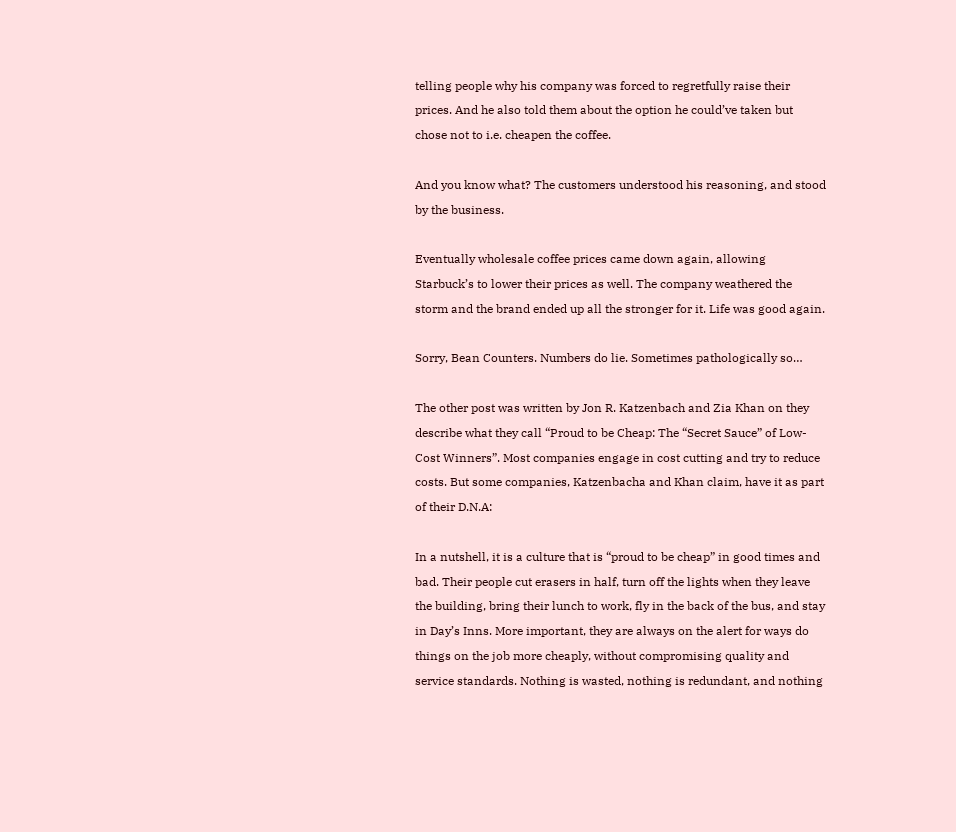telling people why his company was forced to regretfully raise their prices. And he also told them about the option he could’ve taken but chose not to i.e. cheapen the coffee.

And you know what? The customers understood his reasoning, and stood by the business.

Eventually wholesale coffee prices came down again, allowing Starbuck’s to lower their prices as well. The company weathered the storm and the brand ended up all the stronger for it. Life was good again.

Sorry, Bean Counters. Numbers do lie. Sometimes pathologically so…

The other post was written by Jon R. Katzenbach and Zia Khan on they describe what they call “Proud to be Cheap: The “Secret Sauce” of Low-Cost Winners”. Most companies engage in cost cutting and try to reduce costs. But some companies, Katzenbacha and Khan claim, have it as part of their D.N.A:

In a nutshell, it is a culture that is “proud to be cheap” in good times and bad. Their people cut erasers in half, turn off the lights when they leave the building, bring their lunch to work, fly in the back of the bus, and stay in Day’s Inns. More important, they are always on the alert for ways do things on the job more cheaply, without compromising quality and service standards. Nothing is wasted, nothing is redundant, and nothing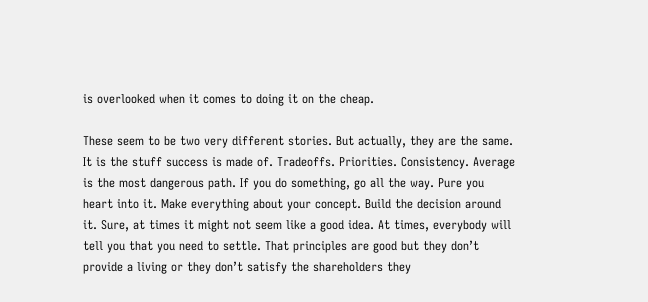is overlooked when it comes to doing it on the cheap.

These seem to be two very different stories. But actually, they are the same. It is the stuff success is made of. Tradeoffs. Priorities. Consistency. Average is the most dangerous path. If you do something, go all the way. Pure you heart into it. Make everything about your concept. Build the decision around it. Sure, at times it might not seem like a good idea. At times, everybody will tell you that you need to settle. That principles are good but they don’t provide a living or they don’t satisfy the shareholders they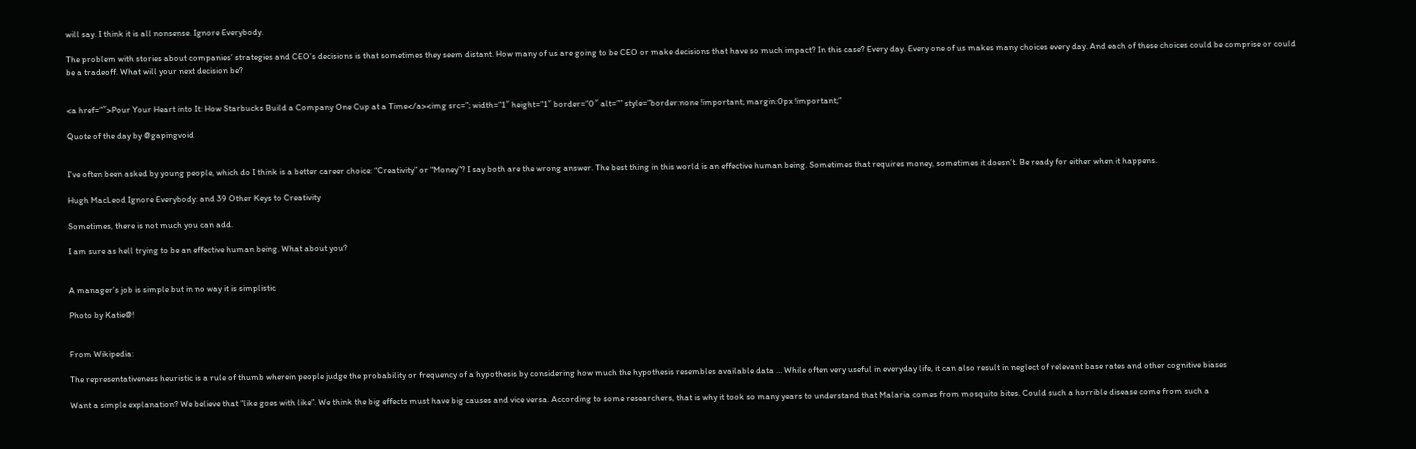will say. I think it is all nonsense. Ignore Everybody.

The problem with stories about companies’ strategies and CEO’s decisions is that sometimes they seem distant. How many of us are going to be CEO or make decisions that have so much impact? In this case? Every day. Every one of us makes many choices every day. And each of these choices could be comprise or could be a tradeoff. What will your next decision be?


<a href=”″>Pour Your Heart into It: How Starbucks Build a Company One Cup at a Time</a><img src=”; width=”1″ height=”1″ border=”0″ alt=”” style=”border:none !important; margin:0px !important;”

Quote of the day by @gapingvoid


I’ve often been asked by young people, which do I think is a better career choice: “Creativity” or “Money”? I say both are the wrong answer. The best thing in this world is an effective human being. Sometimes that requires money, sometimes it doesn’t. Be ready for either when it happens.

Hugh MacLeod Ignore Everybody: and 39 Other Keys to Creativity

Sometimes, there is not much you can add.

I am sure as hell trying to be an effective human being. What about you?


A manager’s job is simple but in no way it is simplistic

Photo by Katie@!


From Wikipedia:

The representativeness heuristic is a rule of thumb wherein people judge the probability or frequency of a hypothesis by considering how much the hypothesis resembles available data … While often very useful in everyday life, it can also result in neglect of relevant base rates and other cognitive biases

Want a simple explanation? We believe that “like goes with like”. We think the big effects must have big causes and vice versa. According to some researchers, that is why it took so many years to understand that Malaria comes from mosquito bites. Could such a horrible disease come from such a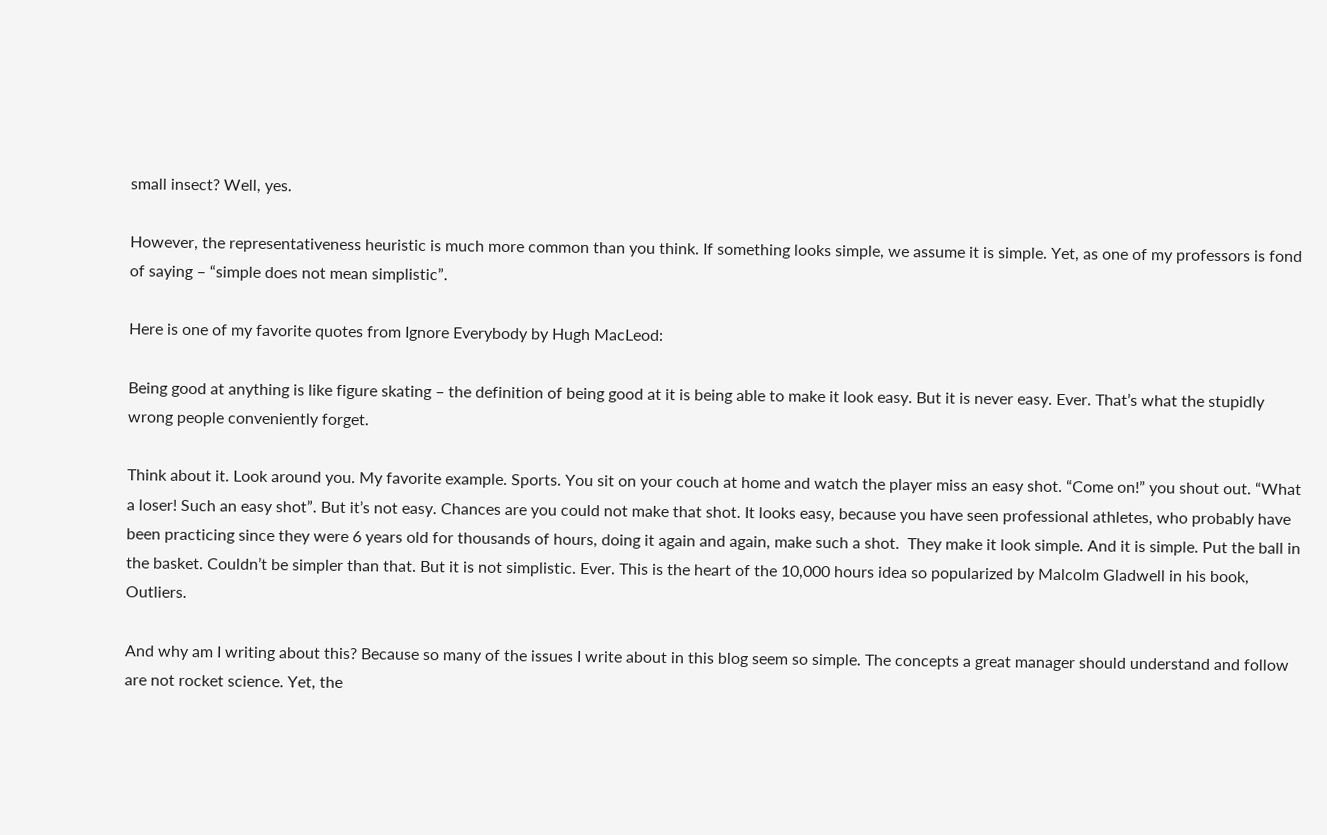small insect? Well, yes.

However, the representativeness heuristic is much more common than you think. If something looks simple, we assume it is simple. Yet, as one of my professors is fond of saying – “simple does not mean simplistic”.

Here is one of my favorite quotes from Ignore Everybody by Hugh MacLeod:

Being good at anything is like figure skating – the definition of being good at it is being able to make it look easy. But it is never easy. Ever. That’s what the stupidly wrong people conveniently forget.

Think about it. Look around you. My favorite example. Sports. You sit on your couch at home and watch the player miss an easy shot. “Come on!” you shout out. “What a loser! Such an easy shot”. But it’s not easy. Chances are you could not make that shot. It looks easy, because you have seen professional athletes, who probably have been practicing since they were 6 years old for thousands of hours, doing it again and again, make such a shot.  They make it look simple. And it is simple. Put the ball in the basket. Couldn’t be simpler than that. But it is not simplistic. Ever. This is the heart of the 10,000 hours idea so popularized by Malcolm Gladwell in his book, Outliers.

And why am I writing about this? Because so many of the issues I write about in this blog seem so simple. The concepts a great manager should understand and follow are not rocket science. Yet, the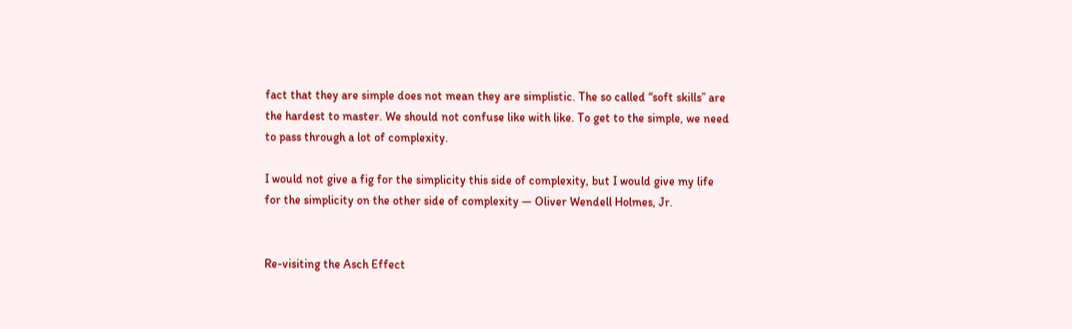fact that they are simple does not mean they are simplistic. The so called “soft skills” are the hardest to master. We should not confuse like with like. To get to the simple, we need to pass through a lot of complexity.

I would not give a fig for the simplicity this side of complexity, but I would give my life for the simplicity on the other side of complexity — Oliver Wendell Holmes, Jr.


Re-visiting the Asch Effect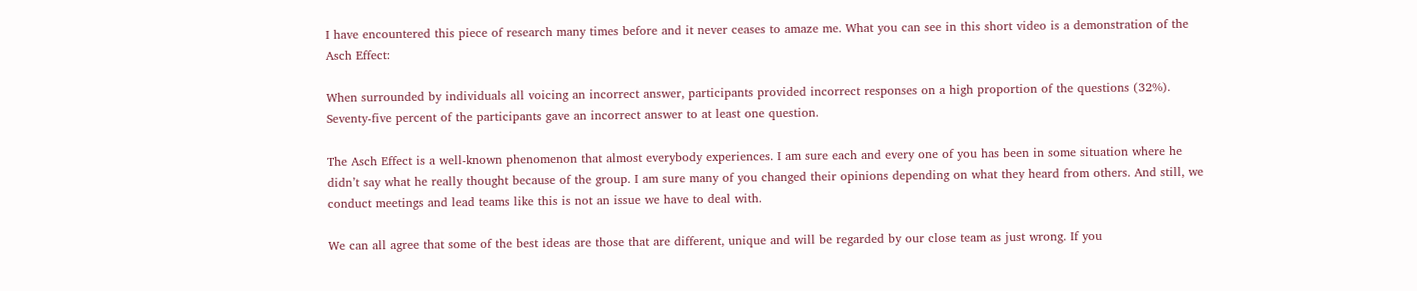I have encountered this piece of research many times before and it never ceases to amaze me. What you can see in this short video is a demonstration of the Asch Effect:

When surrounded by individuals all voicing an incorrect answer, participants provided incorrect responses on a high proportion of the questions (32%). Seventy-five percent of the participants gave an incorrect answer to at least one question.

The Asch Effect is a well-known phenomenon that almost everybody experiences. I am sure each and every one of you has been in some situation where he didn’t say what he really thought because of the group. I am sure many of you changed their opinions depending on what they heard from others. And still, we conduct meetings and lead teams like this is not an issue we have to deal with.

We can all agree that some of the best ideas are those that are different, unique and will be regarded by our close team as just wrong. If you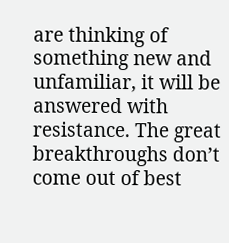are thinking of something new and unfamiliar, it will be answered with resistance. The great breakthroughs don’t come out of best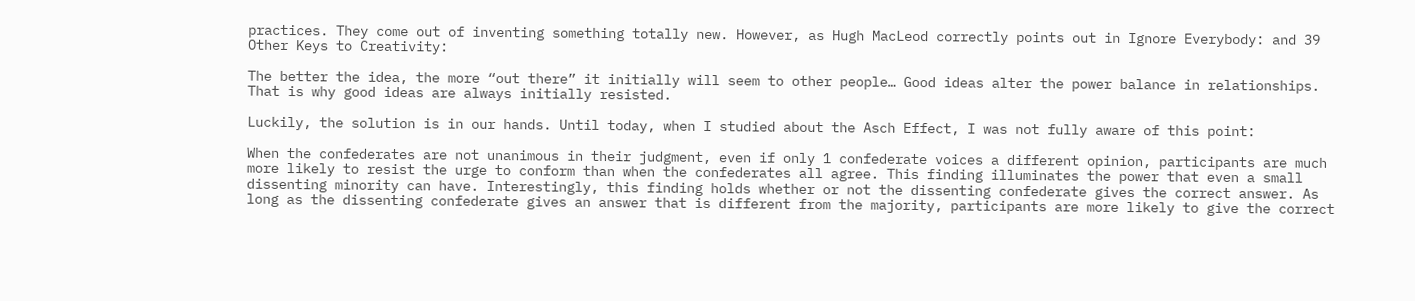practices. They come out of inventing something totally new. However, as Hugh MacLeod correctly points out in Ignore Everybody: and 39 Other Keys to Creativity:

The better the idea, the more “out there” it initially will seem to other people… Good ideas alter the power balance in relationships. That is why good ideas are always initially resisted.

Luckily, the solution is in our hands. Until today, when I studied about the Asch Effect, I was not fully aware of this point:

When the confederates are not unanimous in their judgment, even if only 1 confederate voices a different opinion, participants are much more likely to resist the urge to conform than when the confederates all agree. This finding illuminates the power that even a small dissenting minority can have. Interestingly, this finding holds whether or not the dissenting confederate gives the correct answer. As long as the dissenting confederate gives an answer that is different from the majority, participants are more likely to give the correct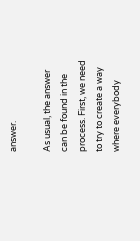answer.

As usual, the answer can be found in the process. First, we need to try to create a way where everybody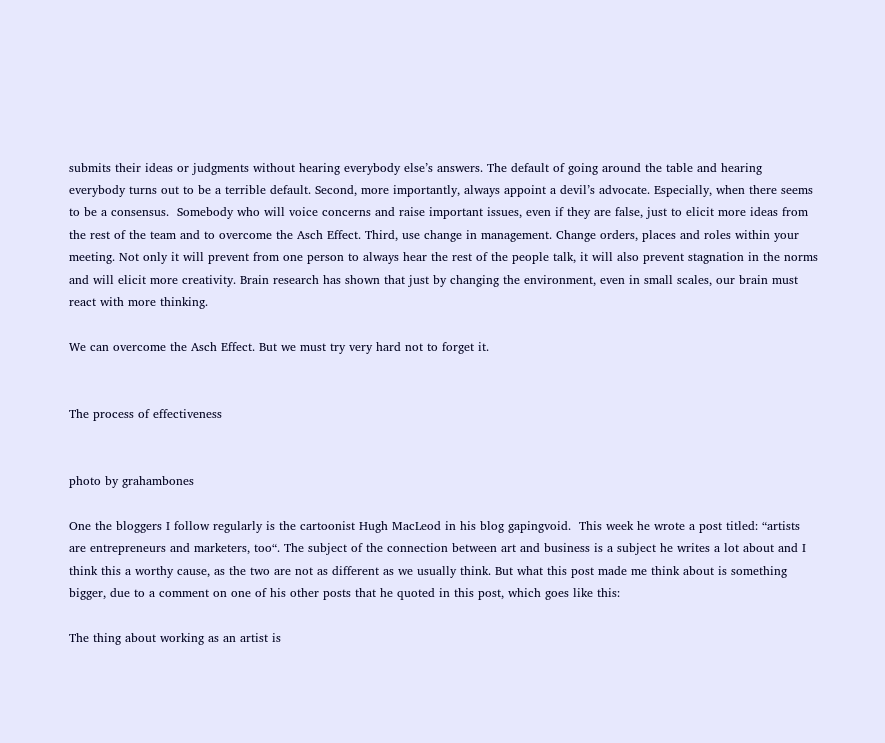submits their ideas or judgments without hearing everybody else’s answers. The default of going around the table and hearing everybody turns out to be a terrible default. Second, more importantly, always appoint a devil’s advocate. Especially, when there seems to be a consensus.  Somebody who will voice concerns and raise important issues, even if they are false, just to elicit more ideas from the rest of the team and to overcome the Asch Effect. Third, use change in management. Change orders, places and roles within your meeting. Not only it will prevent from one person to always hear the rest of the people talk, it will also prevent stagnation in the norms and will elicit more creativity. Brain research has shown that just by changing the environment, even in small scales, our brain must react with more thinking.

We can overcome the Asch Effect. But we must try very hard not to forget it.


The process of effectiveness


photo by grahambones

One the bloggers I follow regularly is the cartoonist Hugh MacLeod in his blog gapingvoid.  This week he wrote a post titled: “artists are entrepreneurs and marketers, too“. The subject of the connection between art and business is a subject he writes a lot about and I think this a worthy cause, as the two are not as different as we usually think. But what this post made me think about is something bigger, due to a comment on one of his other posts that he quoted in this post, which goes like this:

The thing about working as an artist is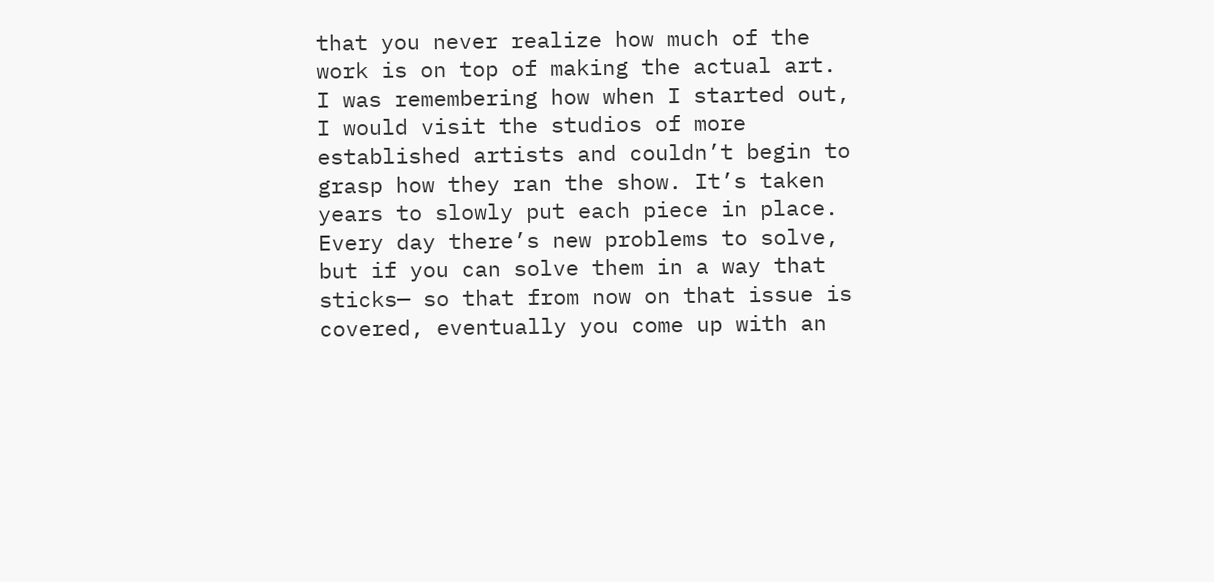that you never realize how much of the work is on top of making the actual art. I was remembering how when I started out, I would visit the studios of more established artists and couldn’t begin to grasp how they ran the show. It’s taken years to slowly put each piece in place. Every day there’s new problems to solve, but if you can solve them in a way that sticks— so that from now on that issue is covered, eventually you come up with an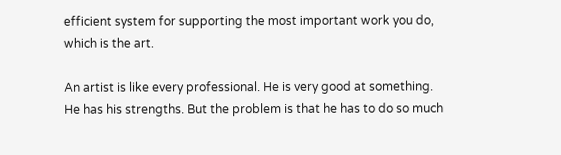efficient system for supporting the most important work you do, which is the art.

An artist is like every professional. He is very good at something. He has his strengths. But the problem is that he has to do so much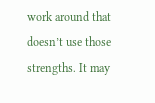work around that doesn’t use those strengths. It may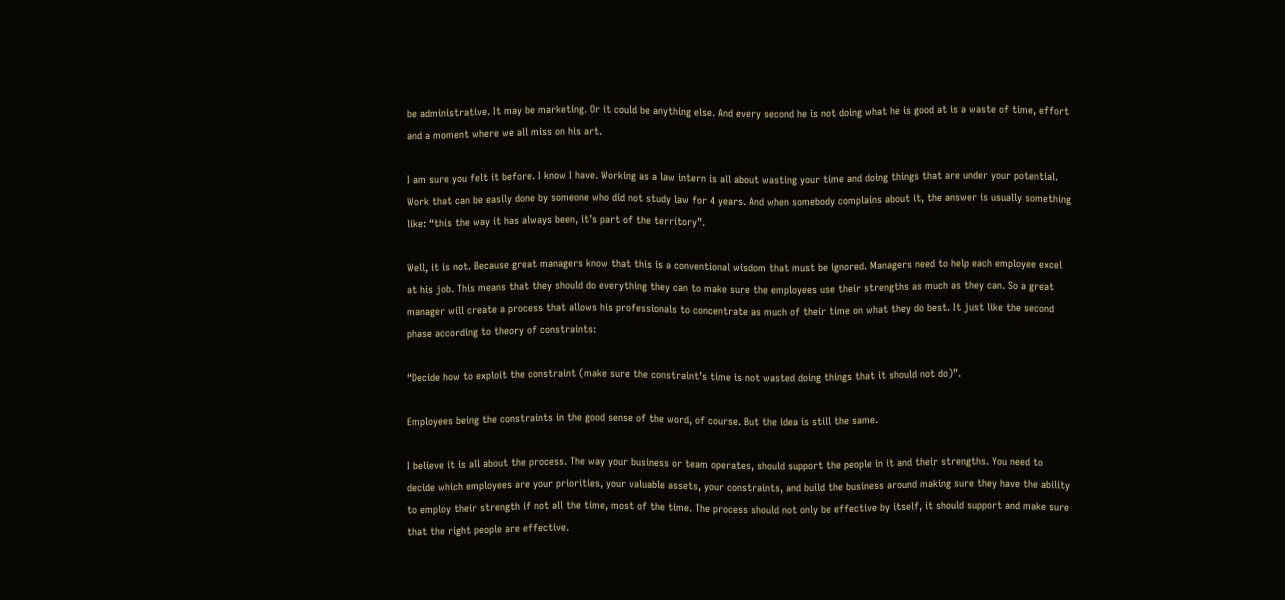be administrative. It may be marketing. Or it could be anything else. And every second he is not doing what he is good at is a waste of time, effort and a moment where we all miss on his art.

I am sure you felt it before. I know I have. Working as a law intern is all about wasting your time and doing things that are under your potential. Work that can be easily done by someone who did not study law for 4 years. And when somebody complains about it, the answer is usually something like: “this the way it has always been, it’s part of the territory”.

Well, it is not. Because great managers know that this is a conventional wisdom that must be ignored. Managers need to help each employee excel at his job. This means that they should do everything they can to make sure the employees use their strengths as much as they can. So a great manager will create a process that allows his professionals to concentrate as much of their time on what they do best. It just like the second phase according to theory of constraints:

“Decide how to exploit the constraint (make sure the constraint’s time is not wasted doing things that it should not do)”.

Employees being the constraints in the good sense of the word, of course. But the idea is still the same.

I believe it is all about the process. The way your business or team operates, should support the people in it and their strengths. You need to decide which employees are your priorities, your valuable assets, your constraints, and build the business around making sure they have the ability to employ their strength if not all the time, most of the time. The process should not only be effective by itself, it should support and make sure that the right people are effective.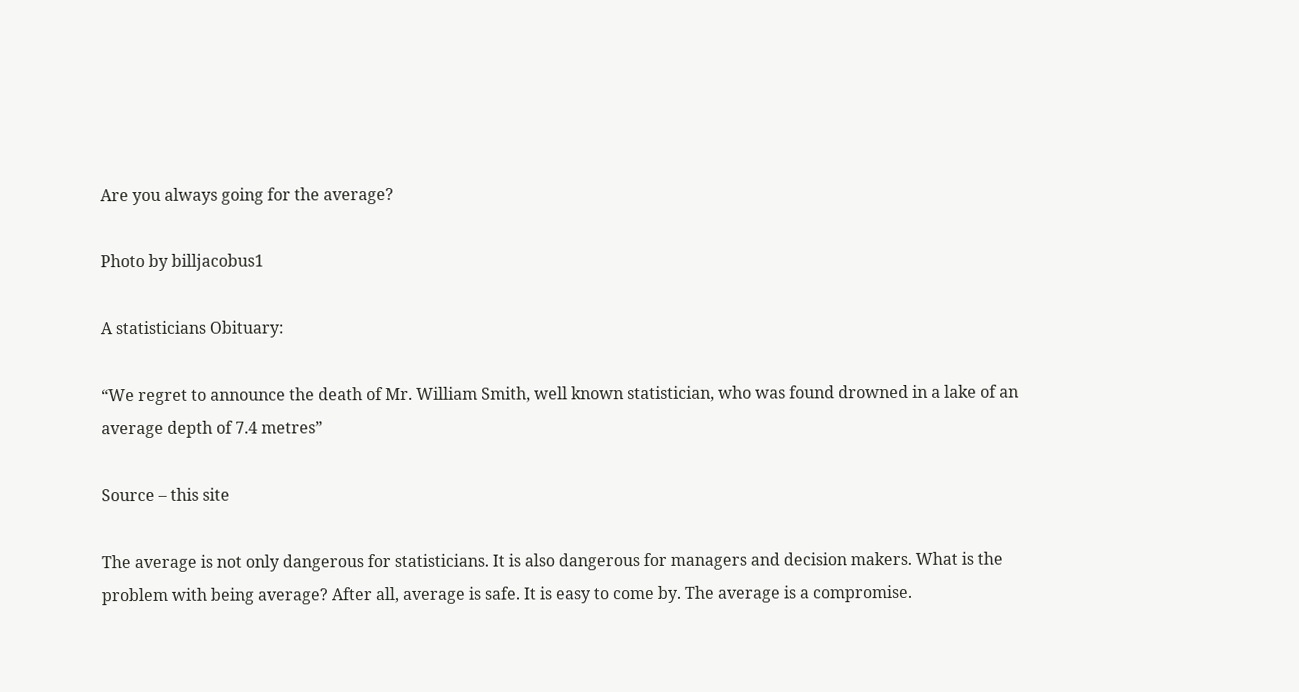Are you always going for the average?

Photo by billjacobus1

A statisticians Obituary:

“We regret to announce the death of Mr. William Smith, well known statistician, who was found drowned in a lake of an average depth of 7.4 metres”

Source – this site

The average is not only dangerous for statisticians. It is also dangerous for managers and decision makers. What is the problem with being average? After all, average is safe. It is easy to come by. The average is a compromise.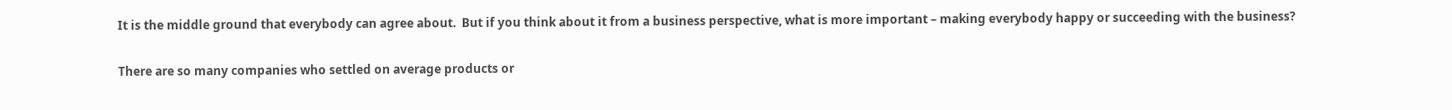It is the middle ground that everybody can agree about.  But if you think about it from a business perspective, what is more important – making everybody happy or succeeding with the business?

There are so many companies who settled on average products or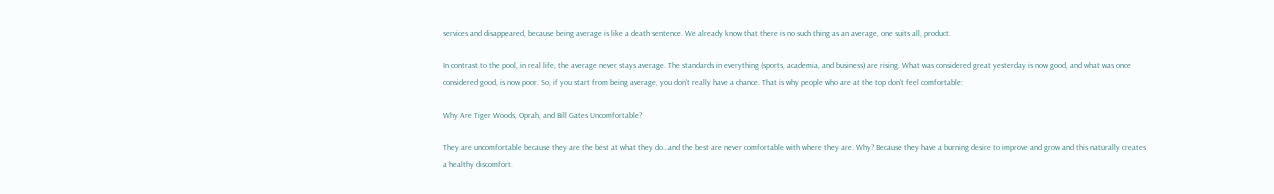services and disappeared, because being average is like a death sentence. We already know that there is no such thing as an average, one suits all, product.

In contrast to the pool, in real life, the average never stays average. The standards in everything (sports, academia, and business) are rising. What was considered great yesterday is now good, and what was once considered good, is now poor. So, if you start from being average, you don’t really have a chance. That is why people who are at the top don’t feel comfortable:

Why Are Tiger Woods, Oprah, and Bill Gates Uncomfortable?

They are uncomfortable because they are the best at what they do…and the best are never comfortable with where they are. Why? Because they have a burning desire to improve and grow and this naturally creates a healthy discomfort.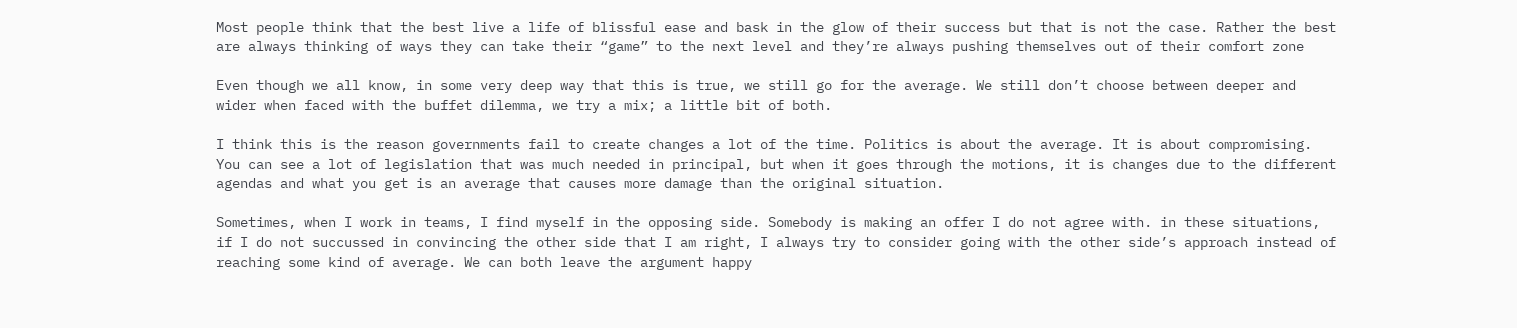Most people think that the best live a life of blissful ease and bask in the glow of their success but that is not the case. Rather the best are always thinking of ways they can take their “game” to the next level and they’re always pushing themselves out of their comfort zone

Even though we all know, in some very deep way that this is true, we still go for the average. We still don’t choose between deeper and wider when faced with the buffet dilemma, we try a mix; a little bit of both.

I think this is the reason governments fail to create changes a lot of the time. Politics is about the average. It is about compromising. You can see a lot of legislation that was much needed in principal, but when it goes through the motions, it is changes due to the different agendas and what you get is an average that causes more damage than the original situation.

Sometimes, when I work in teams, I find myself in the opposing side. Somebody is making an offer I do not agree with. in these situations, if I do not succussed in convincing the other side that I am right, I always try to consider going with the other side’s approach instead of reaching some kind of average. We can both leave the argument happy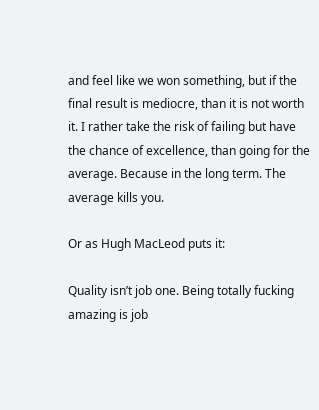and feel like we won something, but if the final result is mediocre, than it is not worth it. I rather take the risk of failing but have the chance of excellence, than going for the average. Because in the long term. The average kills you.

Or as Hugh MacLeod puts it:

Quality isn’t job one. Being totally fucking amazing is job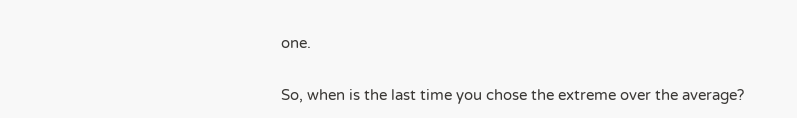one.

So, when is the last time you chose the extreme over the average?